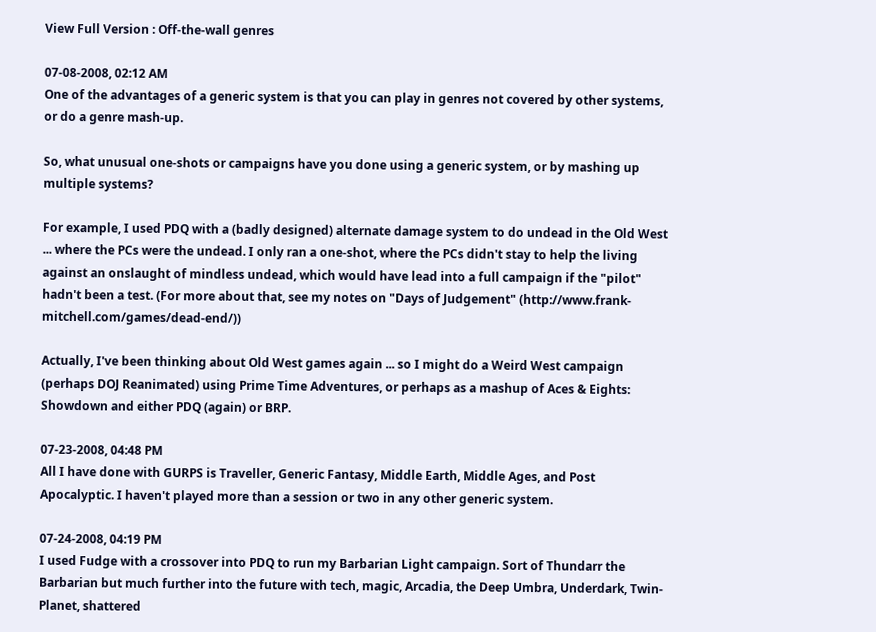View Full Version : Off-the-wall genres

07-08-2008, 02:12 AM
One of the advantages of a generic system is that you can play in genres not covered by other systems, or do a genre mash-up.

So, what unusual one-shots or campaigns have you done using a generic system, or by mashing up multiple systems?

For example, I used PDQ with a (badly designed) alternate damage system to do undead in the Old West ... where the PCs were the undead. I only ran a one-shot, where the PCs didn't stay to help the living against an onslaught of mindless undead, which would have lead into a full campaign if the "pilot" hadn't been a test. (For more about that, see my notes on "Days of Judgement" (http://www.frank-mitchell.com/games/dead-end/))

Actually, I've been thinking about Old West games again ... so I might do a Weird West campaign (perhaps DOJ Reanimated) using Prime Time Adventures, or perhaps as a mashup of Aces & Eights: Showdown and either PDQ (again) or BRP.

07-23-2008, 04:48 PM
All I have done with GURPS is Traveller, Generic Fantasy, Middle Earth, Middle Ages, and Post Apocalyptic. I haven't played more than a session or two in any other generic system.

07-24-2008, 04:19 PM
I used Fudge with a crossover into PDQ to run my Barbarian Light campaign. Sort of Thundarr the Barbarian but much further into the future with tech, magic, Arcadia, the Deep Umbra, Underdark, Twin-Planet, shattered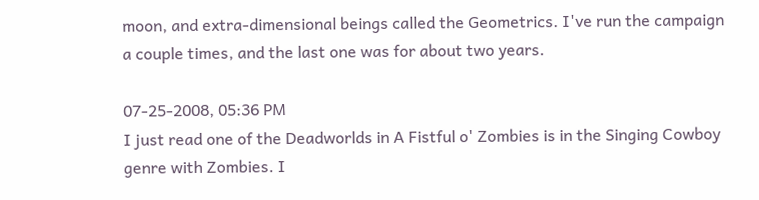moon, and extra-dimensional beings called the Geometrics. I've run the campaign a couple times, and the last one was for about two years.

07-25-2008, 05:36 PM
I just read one of the Deadworlds in A Fistful o' Zombies is in the Singing Cowboy genre with Zombies. I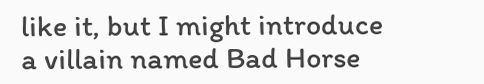like it, but I might introduce a villain named Bad Horse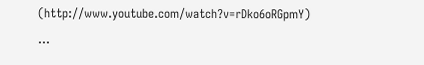(http://www.youtube.com/watch?v=rDko6oRGpmY) ...